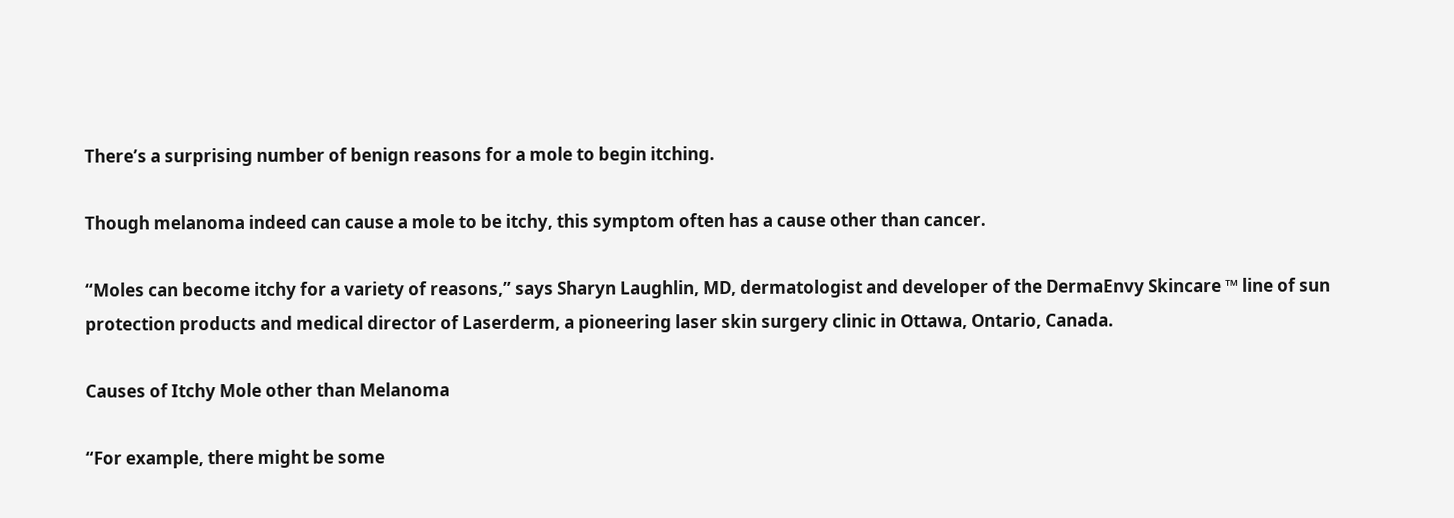There’s a surprising number of benign reasons for a mole to begin itching.

Though melanoma indeed can cause a mole to be itchy, this symptom often has a cause other than cancer.

“Moles can become itchy for a variety of reasons,” says Sharyn Laughlin, MD, dermatologist and developer of the DermaEnvy Skincare ™ line of sun protection products and medical director of Laserderm, a pioneering laser skin surgery clinic in Ottawa, Ontario, Canada.

Causes of Itchy Mole other than Melanoma

“For example, there might be some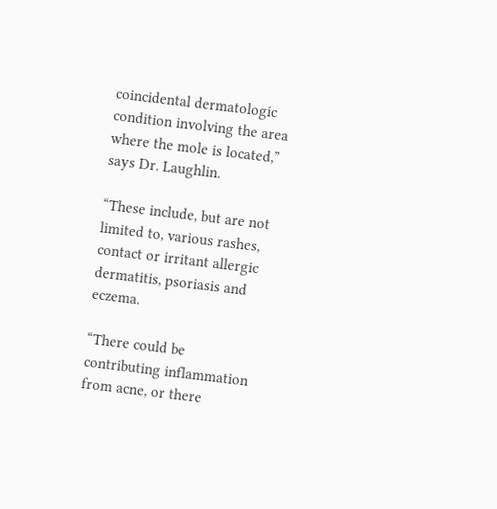coincidental dermatologic condition involving the area where the mole is located,” says Dr. Laughlin.

“These include, but are not limited to, various rashes, contact or irritant allergic dermatitis, psoriasis and eczema.

“There could be contributing inflammation from acne, or there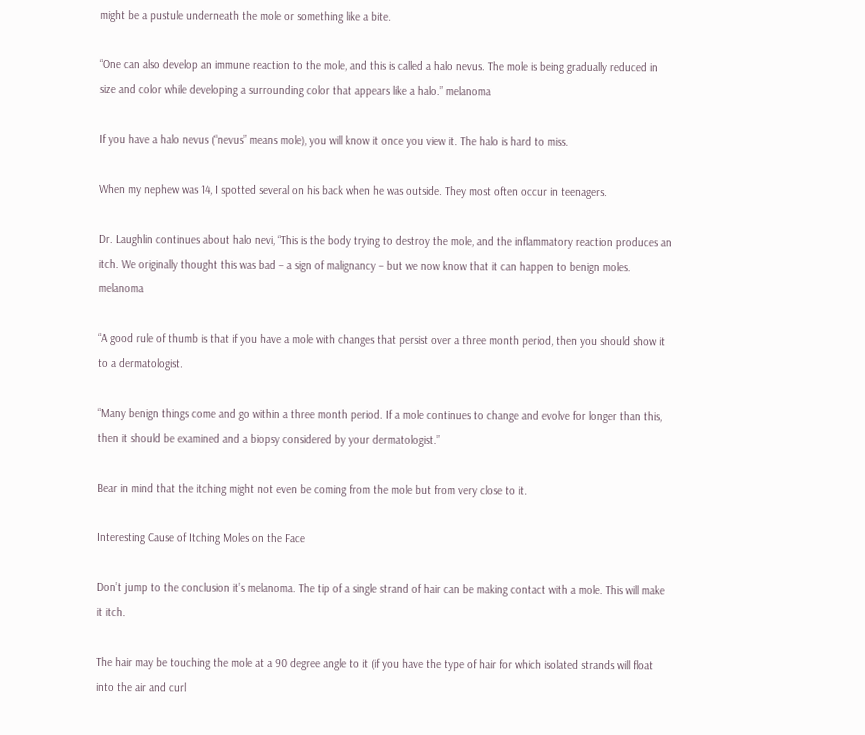might be a pustule underneath the mole or something like a bite.

“One can also develop an immune reaction to the mole, and this is called a halo nevus. The mole is being gradually reduced in size and color while developing a surrounding color that appears like a halo.” melanoma

If you have a halo nevus (“nevus” means mole), you will know it once you view it. The halo is hard to miss.

When my nephew was 14, I spotted several on his back when he was outside. They most often occur in teenagers.

Dr. Laughlin continues about halo nevi, “This is the body trying to destroy the mole, and the inflammatory reaction produces an itch. We originally thought this was bad – a sign of malignancy – but we now know that it can happen to benign moles. melanoma

“A good rule of thumb is that if you have a mole with changes that persist over a three month period, then you should show it to a dermatologist.

“Many benign things come and go within a three month period. If a mole continues to change and evolve for longer than this, then it should be examined and a biopsy considered by your dermatologist.”

Bear in mind that the itching might not even be coming from the mole but from very close to it.

Interesting Cause of Itching Moles on the Face

Don’t jump to the conclusion it’s melanoma. The tip of a single strand of hair can be making contact with a mole. This will make it itch.

The hair may be touching the mole at a 90 degree angle to it (if you have the type of hair for which isolated strands will float into the air and curl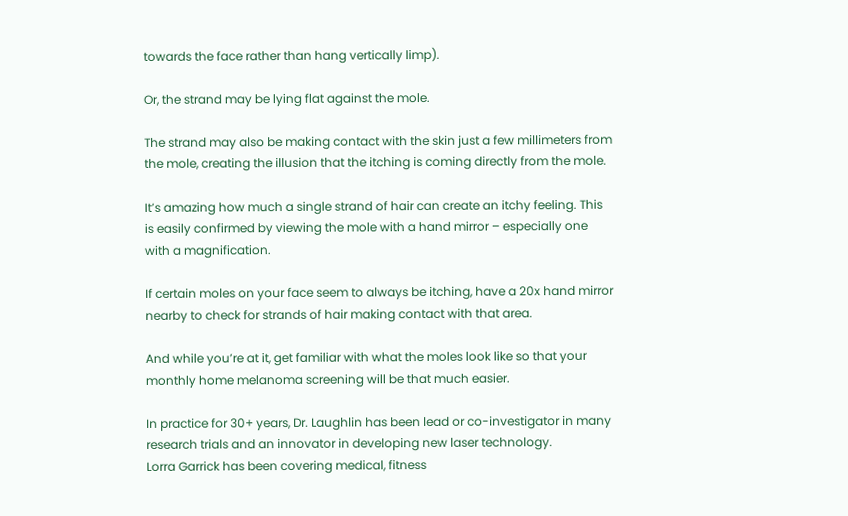towards the face rather than hang vertically limp).

Or, the strand may be lying flat against the mole.

The strand may also be making contact with the skin just a few millimeters from the mole, creating the illusion that the itching is coming directly from the mole.

It’s amazing how much a single strand of hair can create an itchy feeling. This is easily confirmed by viewing the mole with a hand mirror – especially one with a magnification.

If certain moles on your face seem to always be itching, have a 20x hand mirror nearby to check for strands of hair making contact with that area.

And while you’re at it, get familiar with what the moles look like so that your monthly home melanoma screening will be that much easier.

In practice for 30+ years, Dr. Laughlin has been lead or co-investigator in many research trials and an innovator in developing new laser technology.
Lorra Garrick has been covering medical, fitness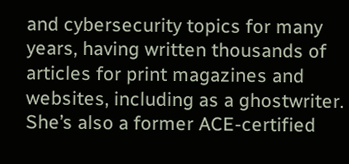and cybersecurity topics for many years, having written thousands of articles for print magazines and websites, including as a ghostwriter. She’s also a former ACE-certified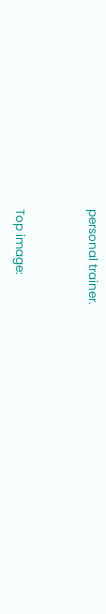personal trainer.


Top image: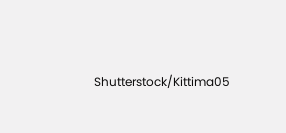Shutterstock/Kittima05